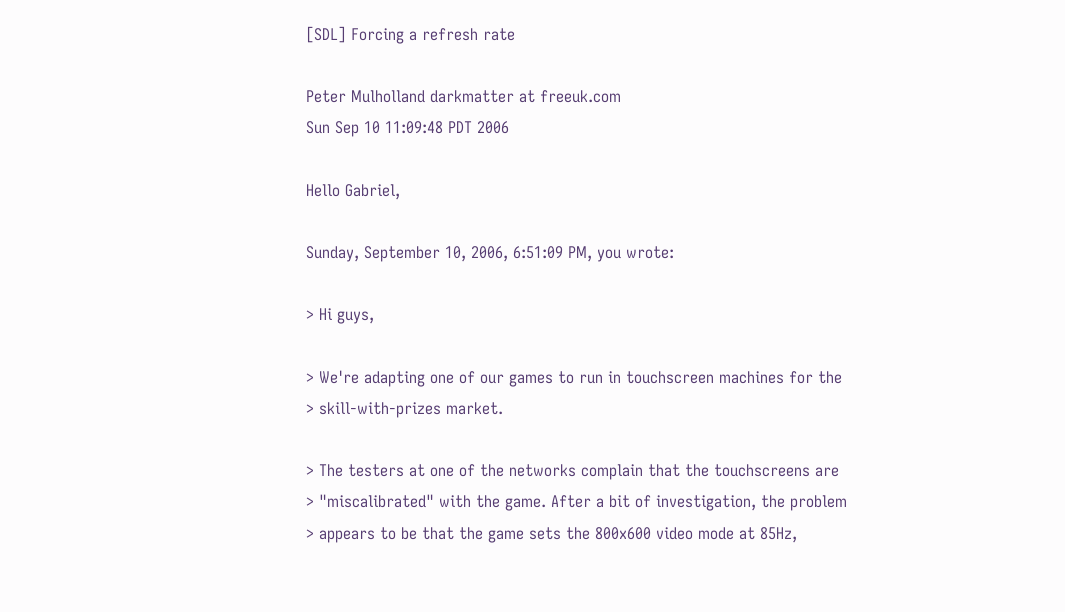[SDL] Forcing a refresh rate

Peter Mulholland darkmatter at freeuk.com
Sun Sep 10 11:09:48 PDT 2006

Hello Gabriel,

Sunday, September 10, 2006, 6:51:09 PM, you wrote:

> Hi guys,

> We're adapting one of our games to run in touchscreen machines for the
> skill-with-prizes market.

> The testers at one of the networks complain that the touchscreens are
> "miscalibrated" with the game. After a bit of investigation, the problem
> appears to be that the game sets the 800x600 video mode at 85Hz,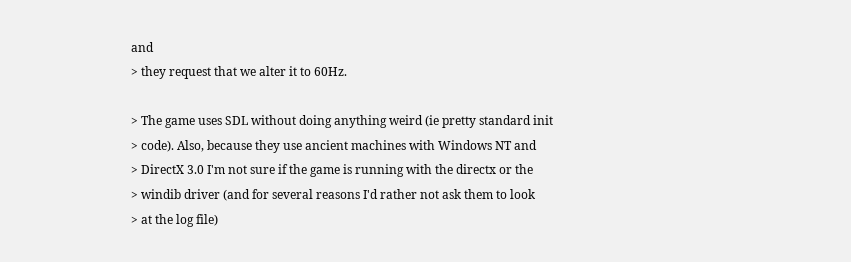and
> they request that we alter it to 60Hz.

> The game uses SDL without doing anything weird (ie pretty standard init
> code). Also, because they use ancient machines with Windows NT and
> DirectX 3.0 I'm not sure if the game is running with the directx or the
> windib driver (and for several reasons I'd rather not ask them to look
> at the log file)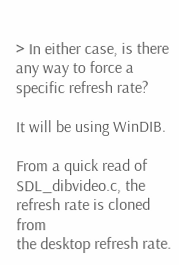> In either case, is there any way to force a specific refresh rate?

It will be using WinDIB.

From a quick read of SDL_dibvideo.c, the refresh rate is cloned from
the desktop refresh rate.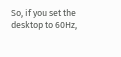So, if you set the desktop to 60Hz,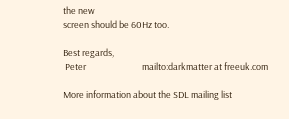the new
screen should be 60Hz too.

Best regards,
 Peter                            mailto:darkmatter at freeuk.com

More information about the SDL mailing list